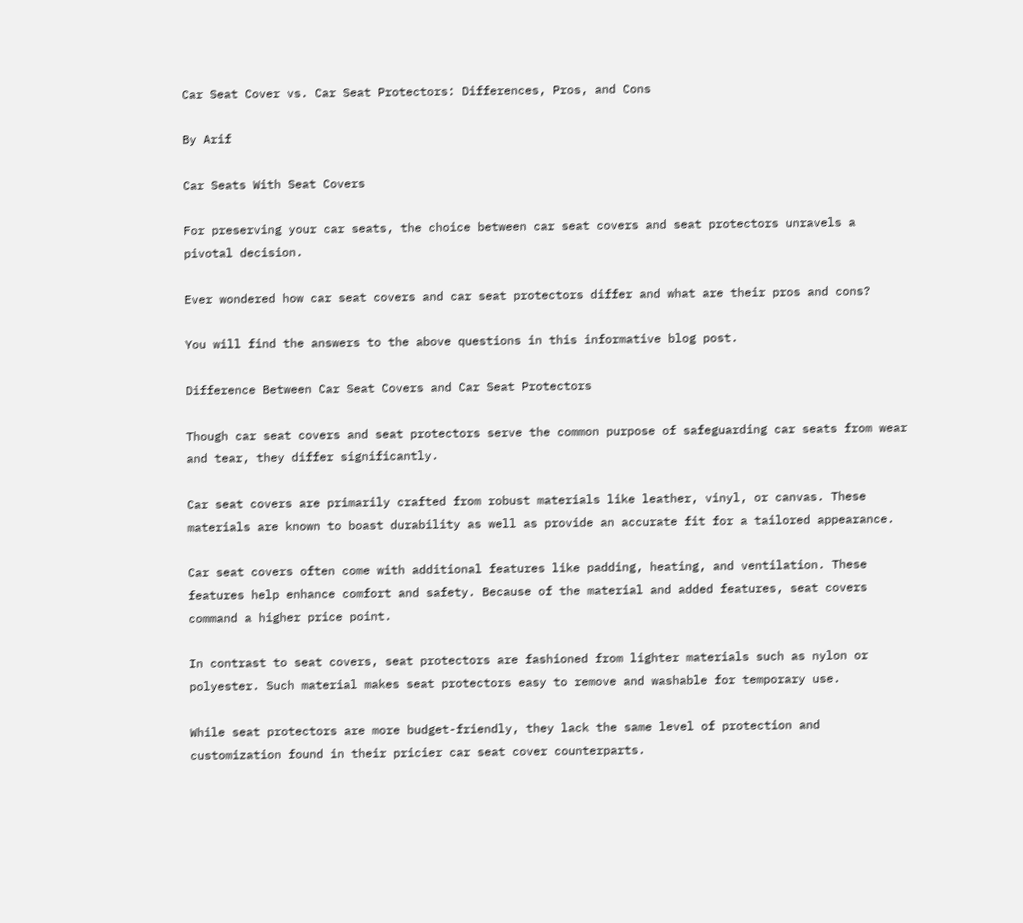Car Seat Cover vs. Car Seat Protectors: Differences, Pros, and Cons

By Arif

Car Seats With Seat Covers

For preserving your car seats, the choice between car seat covers and seat protectors unravels a pivotal decision.

Ever wondered how car seat covers and car seat protectors differ and what are their pros and cons?

You will find the answers to the above questions in this informative blog post.

Difference Between Car Seat Covers and Car Seat Protectors

Though car seat covers and seat protectors serve the common purpose of safeguarding car seats from wear and tear, they differ significantly.

Car seat covers are primarily crafted from robust materials like leather, vinyl, or canvas. These materials are known to boast durability as well as provide an accurate fit for a tailored appearance.

Car seat covers often come with additional features like padding, heating, and ventilation. These features help enhance comfort and safety. Because of the material and added features, seat covers command a higher price point.

In contrast to seat covers, seat protectors are fashioned from lighter materials such as nylon or polyester. Such material makes seat protectors easy to remove and washable for temporary use.

While seat protectors are more budget-friendly, they lack the same level of protection and customization found in their pricier car seat cover counterparts.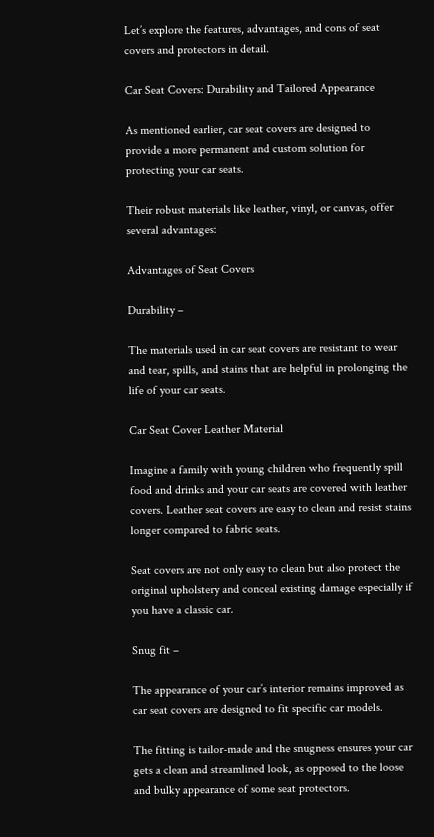Let’s explore the features, advantages, and cons of seat covers and protectors in detail.

Car Seat Covers: Durability and Tailored Appearance

As mentioned earlier, car seat covers are designed to provide a more permanent and custom solution for protecting your car seats.

Their robust materials like leather, vinyl, or canvas, offer several advantages:

Advantages of Seat Covers

Durability –

The materials used in car seat covers are resistant to wear and tear, spills, and stains that are helpful in prolonging the life of your car seats.

Car Seat Cover Leather Material

Imagine a family with young children who frequently spill food and drinks and your car seats are covered with leather covers. Leather seat covers are easy to clean and resist stains longer compared to fabric seats.

Seat covers are not only easy to clean but also protect the original upholstery and conceal existing damage especially if you have a classic car.

Snug fit –

The appearance of your car’s interior remains improved as car seat covers are designed to fit specific car models.

The fitting is tailor-made and the snugness ensures your car gets a clean and streamlined look, as opposed to the loose and bulky appearance of some seat protectors.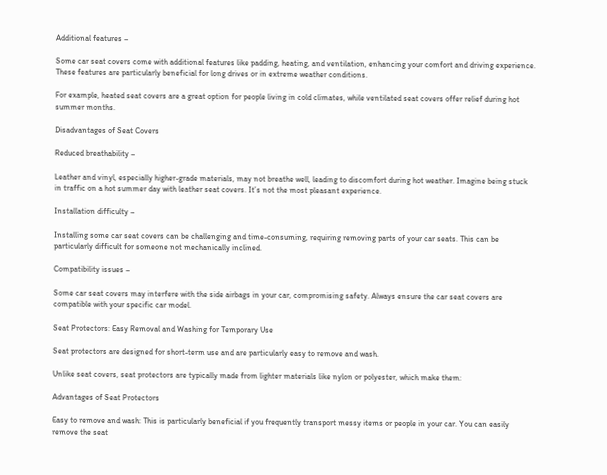Additional features –

Some car seat covers come with additional features like padding, heating, and ventilation, enhancing your comfort and driving experience. These features are particularly beneficial for long drives or in extreme weather conditions.

For example, heated seat covers are a great option for people living in cold climates, while ventilated seat covers offer relief during hot summer months.

Disadvantages of Seat Covers

Reduced breathability –

Leather and vinyl, especially higher-grade materials, may not breathe well, leading to discomfort during hot weather. Imagine being stuck in traffic on a hot summer day with leather seat covers. It’s not the most pleasant experience.

Installation difficulty –

Installing some car seat covers can be challenging and time-consuming, requiring removing parts of your car seats. This can be particularly difficult for someone not mechanically inclined.

Compatibility issues –

Some car seat covers may interfere with the side airbags in your car, compromising safety. Always ensure the car seat covers are compatible with your specific car model.

Seat Protectors: Easy Removal and Washing for Temporary Use

Seat protectors are designed for short-term use and are particularly easy to remove and wash.

Unlike seat covers, seat protectors are typically made from lighter materials like nylon or polyester, which make them:

Advantages of Seat Protectors

Easy to remove and wash: This is particularly beneficial if you frequently transport messy items or people in your car. You can easily remove the seat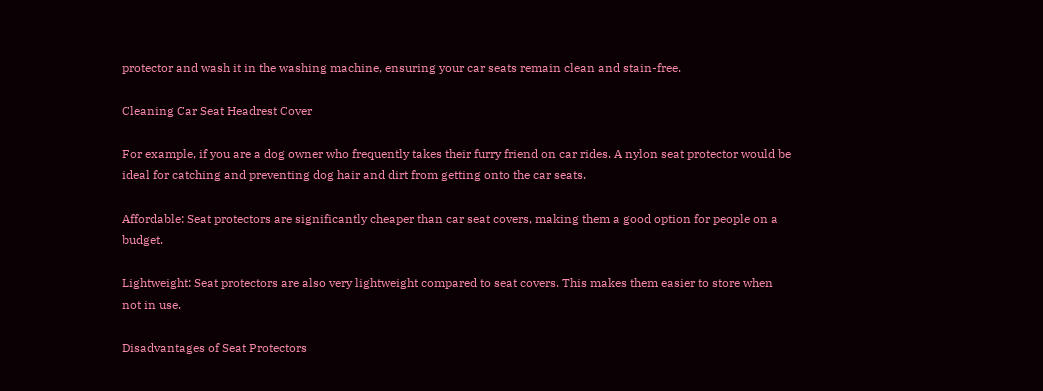protector and wash it in the washing machine, ensuring your car seats remain clean and stain-free.

Cleaning Car Seat Headrest Cover

For example, if you are a dog owner who frequently takes their furry friend on car rides. A nylon seat protector would be ideal for catching and preventing dog hair and dirt from getting onto the car seats.

Affordable: Seat protectors are significantly cheaper than car seat covers, making them a good option for people on a budget.

Lightweight: Seat protectors are also very lightweight compared to seat covers. This makes them easier to store when not in use.

Disadvantages of Seat Protectors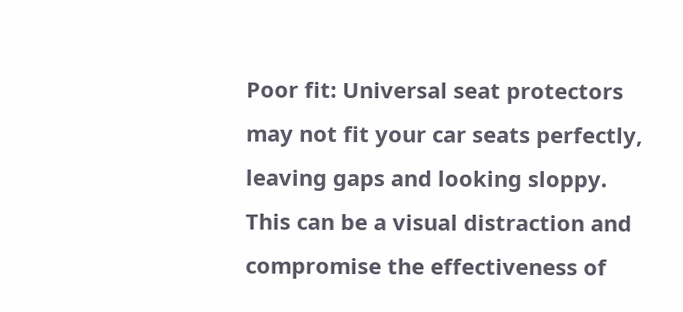Poor fit: Universal seat protectors may not fit your car seats perfectly, leaving gaps and looking sloppy. This can be a visual distraction and compromise the effectiveness of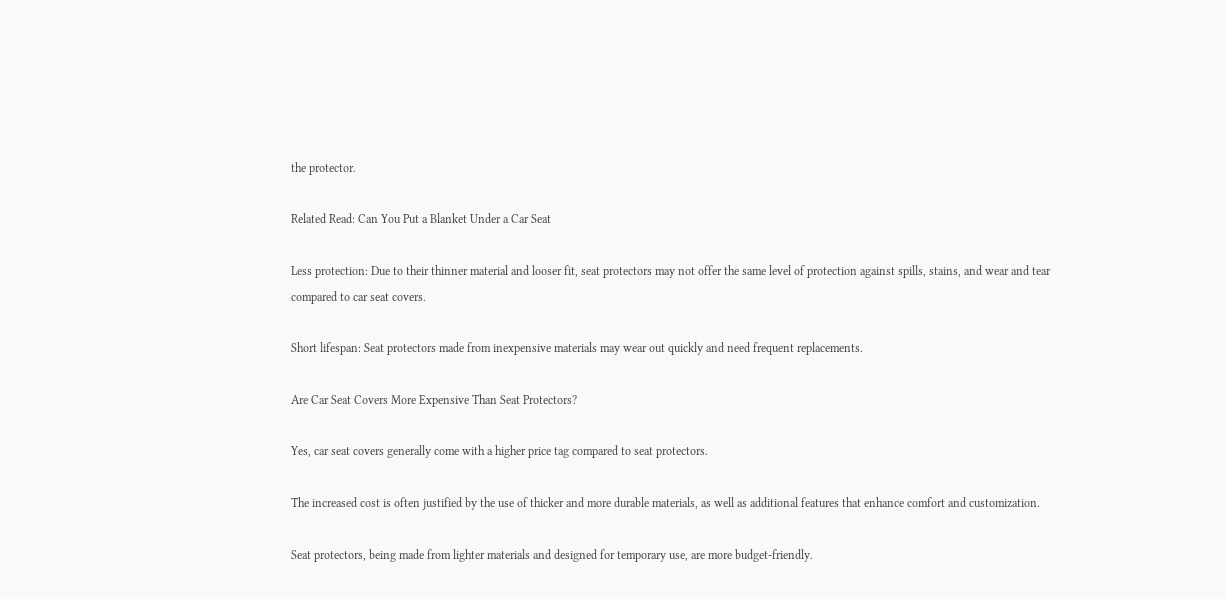the protector.

Related Read: Can You Put a Blanket Under a Car Seat

Less protection: Due to their thinner material and looser fit, seat protectors may not offer the same level of protection against spills, stains, and wear and tear compared to car seat covers.

Short lifespan: Seat protectors made from inexpensive materials may wear out quickly and need frequent replacements.

Are Car Seat Covers More Expensive Than Seat Protectors?

Yes, car seat covers generally come with a higher price tag compared to seat protectors.

The increased cost is often justified by the use of thicker and more durable materials, as well as additional features that enhance comfort and customization.

Seat protectors, being made from lighter materials and designed for temporary use, are more budget-friendly.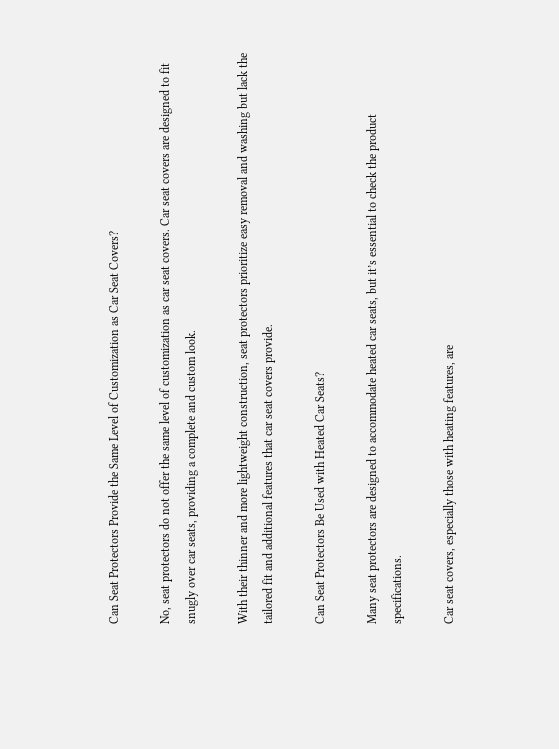Can Seat Protectors Provide the Same Level of Customization as Car Seat Covers?

No, seat protectors do not offer the same level of customization as car seat covers. Car seat covers are designed to fit snugly over car seats, providing a complete and custom look.

With their thinner and more lightweight construction, seat protectors prioritize easy removal and washing but lack the tailored fit and additional features that car seat covers provide.

Can Seat Protectors Be Used with Heated Car Seats?

Many seat protectors are designed to accommodate heated car seats, but it’s essential to check the product specifications.

Car seat covers, especially those with heating features, are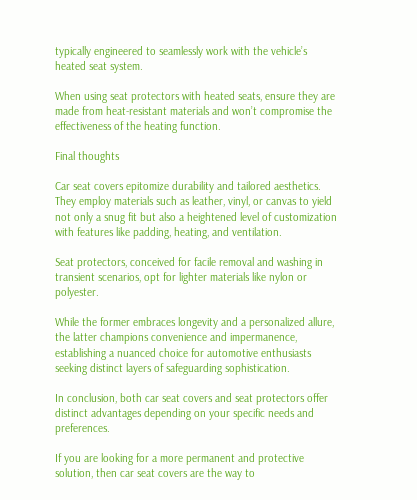typically engineered to seamlessly work with the vehicle’s heated seat system.

When using seat protectors with heated seats, ensure they are made from heat-resistant materials and won’t compromise the effectiveness of the heating function.

Final thoughts

Car seat covers epitomize durability and tailored aesthetics. They employ materials such as leather, vinyl, or canvas to yield not only a snug fit but also a heightened level of customization with features like padding, heating, and ventilation.

Seat protectors, conceived for facile removal and washing in transient scenarios, opt for lighter materials like nylon or polyester.

While the former embraces longevity and a personalized allure, the latter champions convenience and impermanence, establishing a nuanced choice for automotive enthusiasts seeking distinct layers of safeguarding sophistication.

In conclusion, both car seat covers and seat protectors offer distinct advantages depending on your specific needs and preferences.

If you are looking for a more permanent and protective solution, then car seat covers are the way to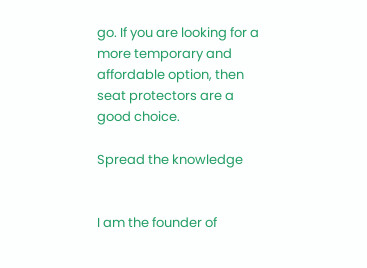go. If you are looking for a more temporary and affordable option, then seat protectors are a good choice.

Spread the knowledge


I am the founder of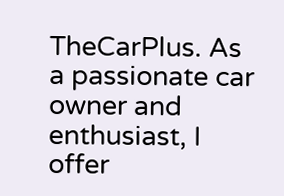TheCarPlus. As a passionate car owner and enthusiast, I offer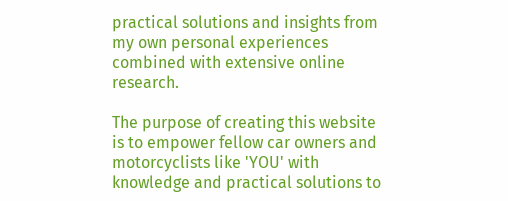practical solutions and insights from my own personal experiences combined with extensive online research.

The purpose of creating this website is to empower fellow car owners and motorcyclists like 'YOU' with knowledge and practical solutions to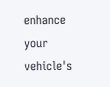enhance your vehicle's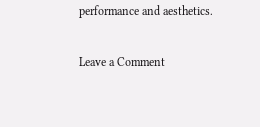performance and aesthetics.

Leave a Comment